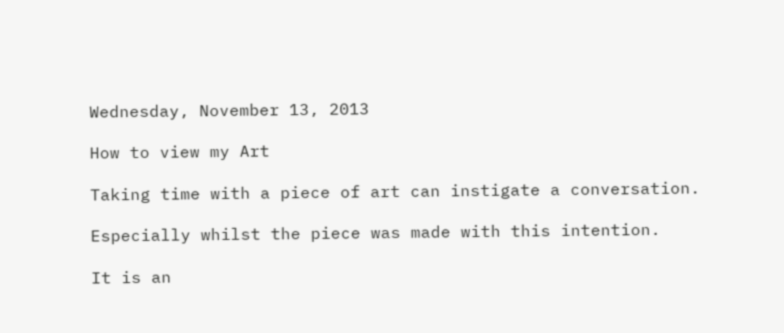Wednesday, November 13, 2013

How to view my Art

Taking time with a piece of art can instigate a conversation.

Especially whilst the piece was made with this intention.

It is an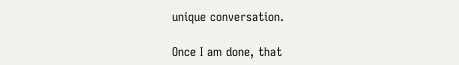unique conversation.

Once I am done, that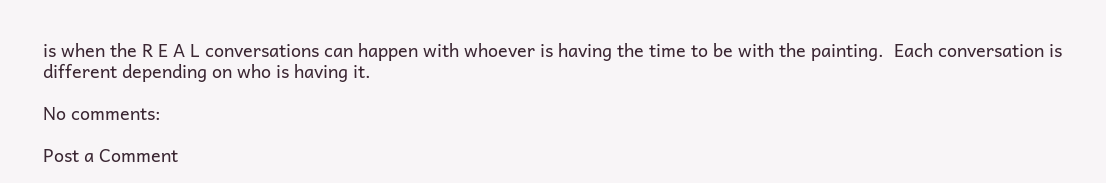is when the R E A L conversations can happen with whoever is having the time to be with the painting.  Each conversation is different depending on who is having it.

No comments:

Post a Comment